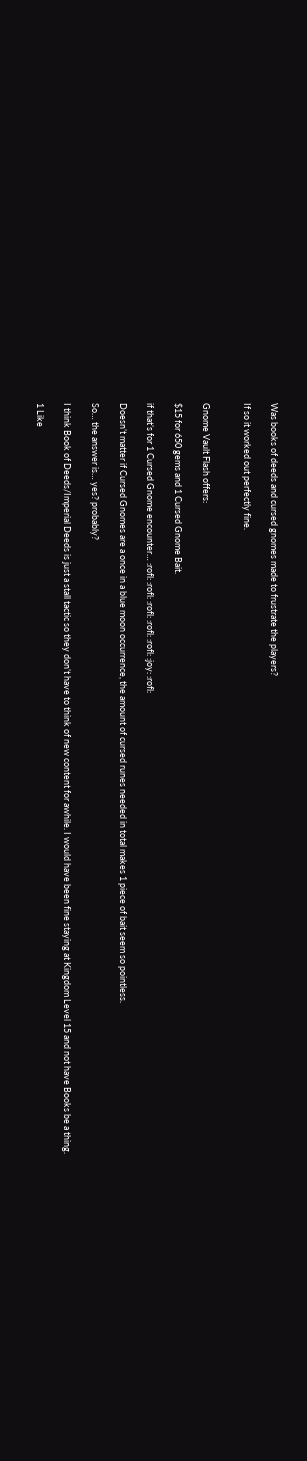Was books of deeds and cursed gnomes made to frustrate the players?

If so it worked out perfectly fine.


Gnome Vault Flash offers:

$15 for 650 gems and 1 Cursed Gnome Bait.

if that’s for 1 Cursed Gnome encounter… :rofl: :rofl: :rofl: :rofl: :rofl: :joy: :rofl:

Doesn’t matter if Cursed Gnomes are a once in a blue moon occurrence, the amount of cursed runes needed in total makes 1 piece of bait seem so pointless.

So… the answer is… yes? probably?

I think Book of Deeds/Imperial Deeds is just a stall tactic so they don’t have to think of new content for awhile. I would have been fine staying at Kingdom Level 15 and not have Books be a thing.

1 Like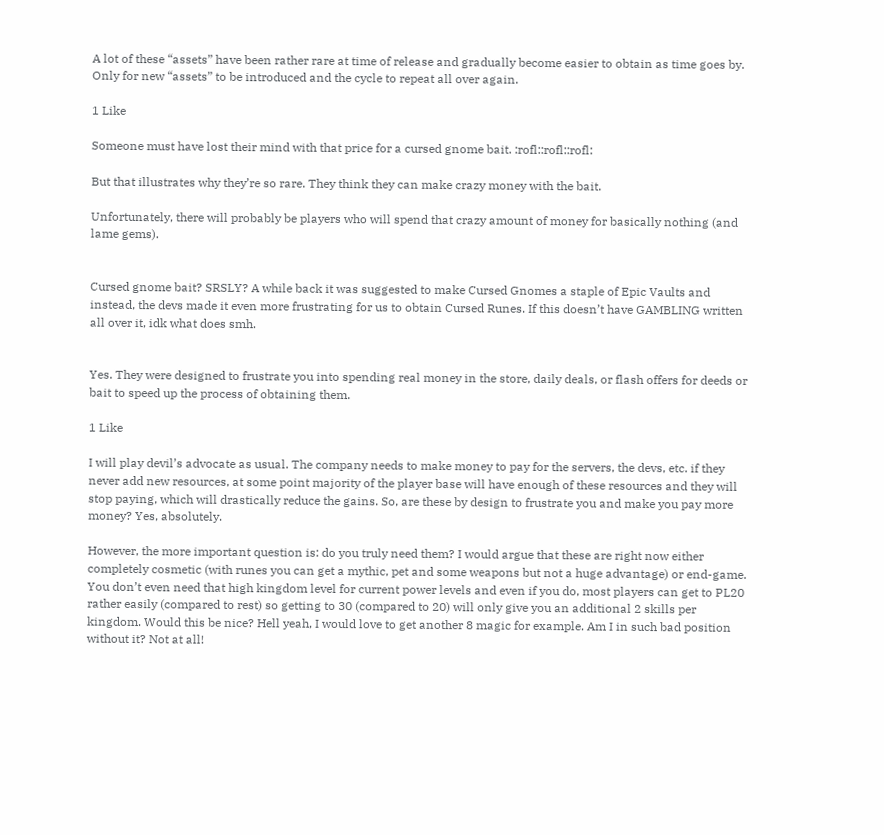A lot of these “assets” have been rather rare at time of release and gradually become easier to obtain as time goes by. Only for new “assets” to be introduced and the cycle to repeat all over again.

1 Like

Someone must have lost their mind with that price for a cursed gnome bait. :rofl::rofl::rofl:

But that illustrates why they’re so rare. They think they can make crazy money with the bait.

Unfortunately, there will probably be players who will spend that crazy amount of money for basically nothing (and lame gems).


Cursed gnome bait? SRSLY? A while back it was suggested to make Cursed Gnomes a staple of Epic Vaults and instead, the devs made it even more frustrating for us to obtain Cursed Runes. If this doesn’t have GAMBLING written all over it, idk what does smh.


Yes. They were designed to frustrate you into spending real money in the store, daily deals, or flash offers for deeds or bait to speed up the process of obtaining them.

1 Like

I will play devil’s advocate as usual. The company needs to make money to pay for the servers, the devs, etc. if they never add new resources, at some point majority of the player base will have enough of these resources and they will stop paying, which will drastically reduce the gains. So, are these by design to frustrate you and make you pay more money? Yes, absolutely.

However, the more important question is: do you truly need them? I would argue that these are right now either completely cosmetic (with runes you can get a mythic, pet and some weapons but not a huge advantage) or end-game. You don’t even need that high kingdom level for current power levels and even if you do, most players can get to PL20 rather easily (compared to rest) so getting to 30 (compared to 20) will only give you an additional 2 skills per kingdom. Would this be nice? Hell yeah, I would love to get another 8 magic for example. Am I in such bad position without it? Not at all!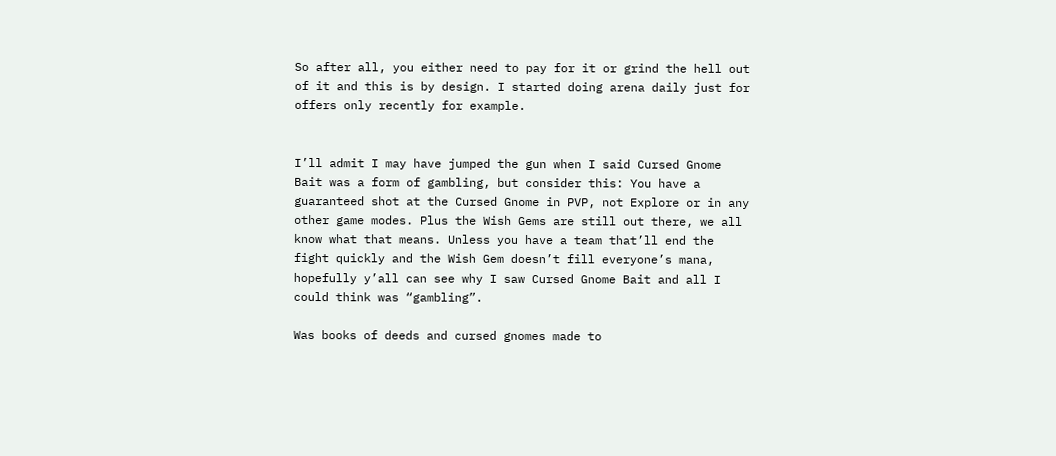So after all, you either need to pay for it or grind the hell out of it and this is by design. I started doing arena daily just for offers only recently for example.


I’ll admit I may have jumped the gun when I said Cursed Gnome Bait was a form of gambling, but consider this: You have a guaranteed shot at the Cursed Gnome in PVP, not Explore or in any other game modes. Plus the Wish Gems are still out there, we all know what that means. Unless you have a team that’ll end the fight quickly and the Wish Gem doesn’t fill everyone’s mana, hopefully y’all can see why I saw Cursed Gnome Bait and all I could think was “gambling”.

Was books of deeds and cursed gnomes made to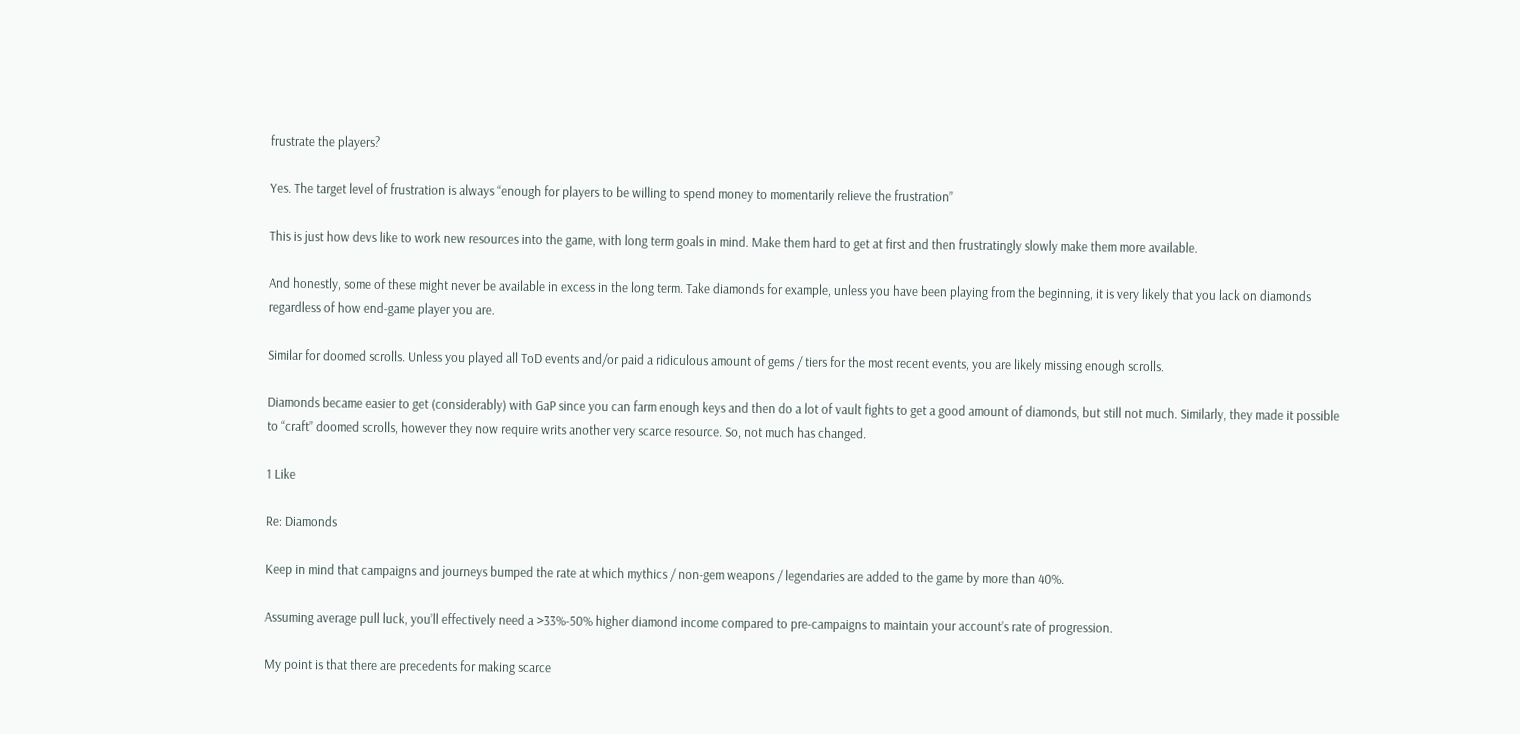frustrate the players?

Yes. The target level of frustration is always “enough for players to be willing to spend money to momentarily relieve the frustration”

This is just how devs like to work new resources into the game, with long term goals in mind. Make them hard to get at first and then frustratingly slowly make them more available.

And honestly, some of these might never be available in excess in the long term. Take diamonds for example, unless you have been playing from the beginning, it is very likely that you lack on diamonds regardless of how end-game player you are.

Similar for doomed scrolls. Unless you played all ToD events and/or paid a ridiculous amount of gems / tiers for the most recent events, you are likely missing enough scrolls.

Diamonds became easier to get (considerably) with GaP since you can farm enough keys and then do a lot of vault fights to get a good amount of diamonds, but still not much. Similarly, they made it possible to “craft” doomed scrolls, however they now require writs another very scarce resource. So, not much has changed.

1 Like

Re: Diamonds

Keep in mind that campaigns and journeys bumped the rate at which mythics / non-gem weapons / legendaries are added to the game by more than 40%.

Assuming average pull luck, you’ll effectively need a >33%-50% higher diamond income compared to pre-campaigns to maintain your account’s rate of progression.

My point is that there are precedents for making scarce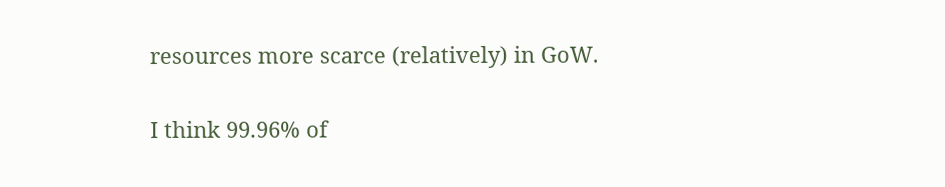resources more scarce (relatively) in GoW.

I think 99.96% of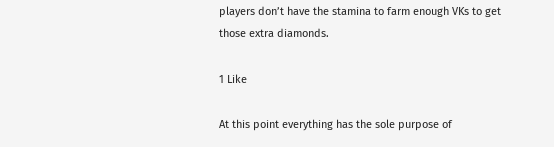players don’t have the stamina to farm enough VKs to get those extra diamonds.

1 Like

At this point everything has the sole purpose of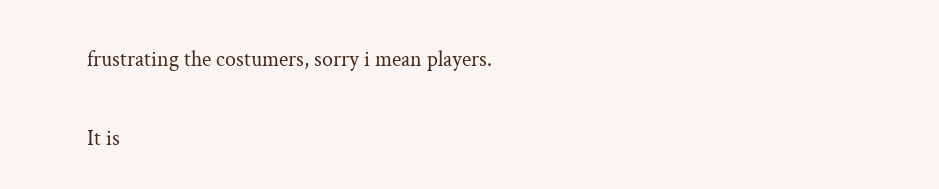frustrating the costumers, sorry i mean players.


It is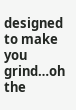designed to make you grind…oh the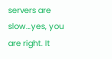servers are slow…yes, you are right. It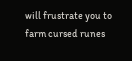will frustrate you to farm cursed runes